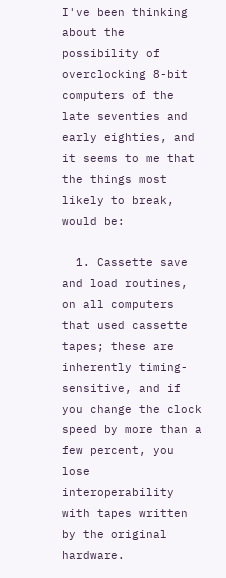I've been thinking about the possibility of overclocking 8-bit computers of the late seventies and early eighties, and it seems to me that the things most likely to break, would be:

  1. Cassette save and load routines, on all computers that used cassette tapes; these are inherently timing-sensitive, and if you change the clock speed by more than a few percent, you lose interoperability with tapes written by the original hardware.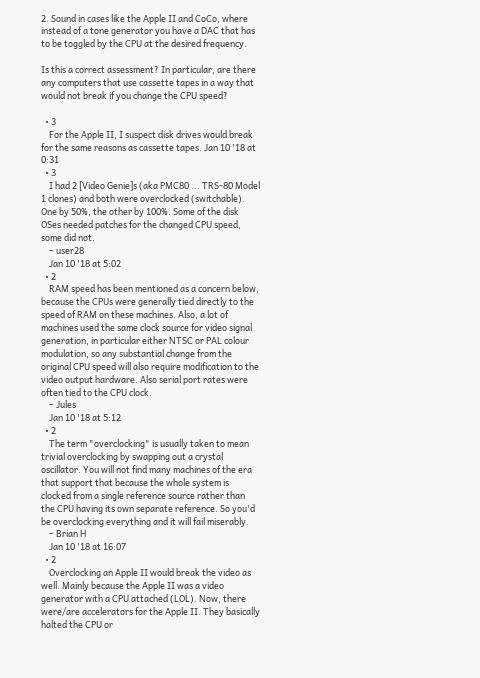2. Sound in cases like the Apple II and CoCo, where instead of a tone generator you have a DAC that has to be toggled by the CPU at the desired frequency.

Is this a correct assessment? In particular, are there any computers that use cassette tapes in a way that would not break if you change the CPU speed?

  • 3
    For the Apple II, I suspect disk drives would break for the same reasons as cassette tapes. Jan 10 '18 at 0:31
  • 3
    I had 2 [Video Genie]s (aka PMC80 ... TRS-80 Model 1 clones) and both were overclocked (switchable). One by 50%, the other by 100%. Some of the disk OSes needed patches for the changed CPU speed, some did not.
    – user28
    Jan 10 '18 at 5:02
  • 2
    RAM speed has been mentioned as a concern below, because the CPUs were generally tied directly to the speed of RAM on these machines. Also, a lot of machines used the same clock source for video signal generation, in particular either NTSC or PAL colour modulation, so any substantial change from the original CPU speed will also require modification to the video output hardware. Also serial port rates were often tied to the CPU clock.
    – Jules
    Jan 10 '18 at 5:12
  • 2
    The term "overclocking" is usually taken to mean trivial overclocking by swapping out a crystal oscillator. You will not find many machines of the era that support that because the whole system is clocked from a single reference source rather than the CPU having its own separate reference. So you'd be overclocking everything and it will fail miserably.
    – Brian H
    Jan 10 '18 at 16:07
  • 2
    Overclocking an Apple II would break the video as well. Mainly because the Apple II was a video generator with a CPU attached (LOL). Now, there were/are accelerators for the Apple II. They basically halted the CPU or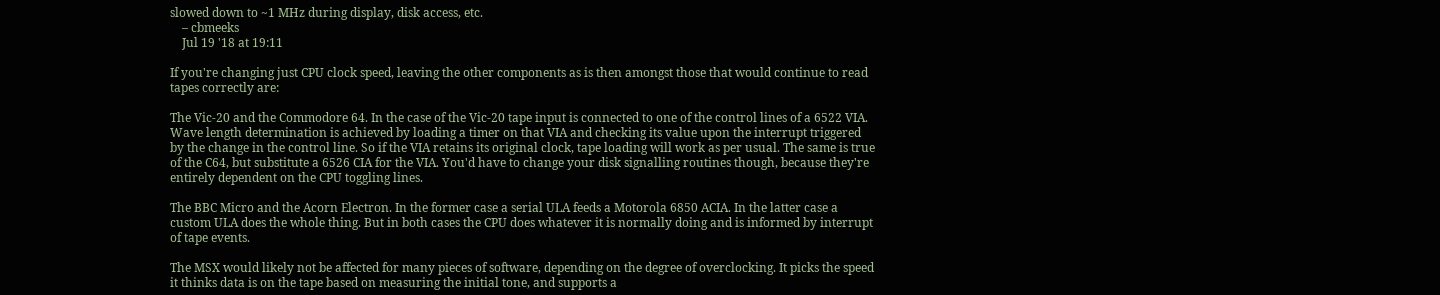slowed down to ~1 MHz during display, disk access, etc.
    – cbmeeks
    Jul 19 '18 at 19:11

If you're changing just CPU clock speed, leaving the other components as is then amongst those that would continue to read tapes correctly are:

The Vic-20 and the Commodore 64. In the case of the Vic-20 tape input is connected to one of the control lines of a 6522 VIA. Wave length determination is achieved by loading a timer on that VIA and checking its value upon the interrupt triggered by the change in the control line. So if the VIA retains its original clock, tape loading will work as per usual. The same is true of the C64, but substitute a 6526 CIA for the VIA. You'd have to change your disk signalling routines though, because they're entirely dependent on the CPU toggling lines.

The BBC Micro and the Acorn Electron. In the former case a serial ULA feeds a Motorola 6850 ACIA. In the latter case a custom ULA does the whole thing. But in both cases the CPU does whatever it is normally doing and is informed by interrupt of tape events.

The MSX would likely not be affected for many pieces of software, depending on the degree of overclocking. It picks the speed it thinks data is on the tape based on measuring the initial tone, and supports a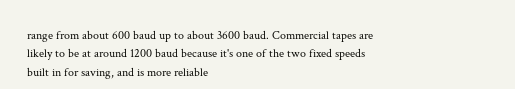range from about 600 baud up to about 3600 baud. Commercial tapes are likely to be at around 1200 baud because it's one of the two fixed speeds built in for saving, and is more reliable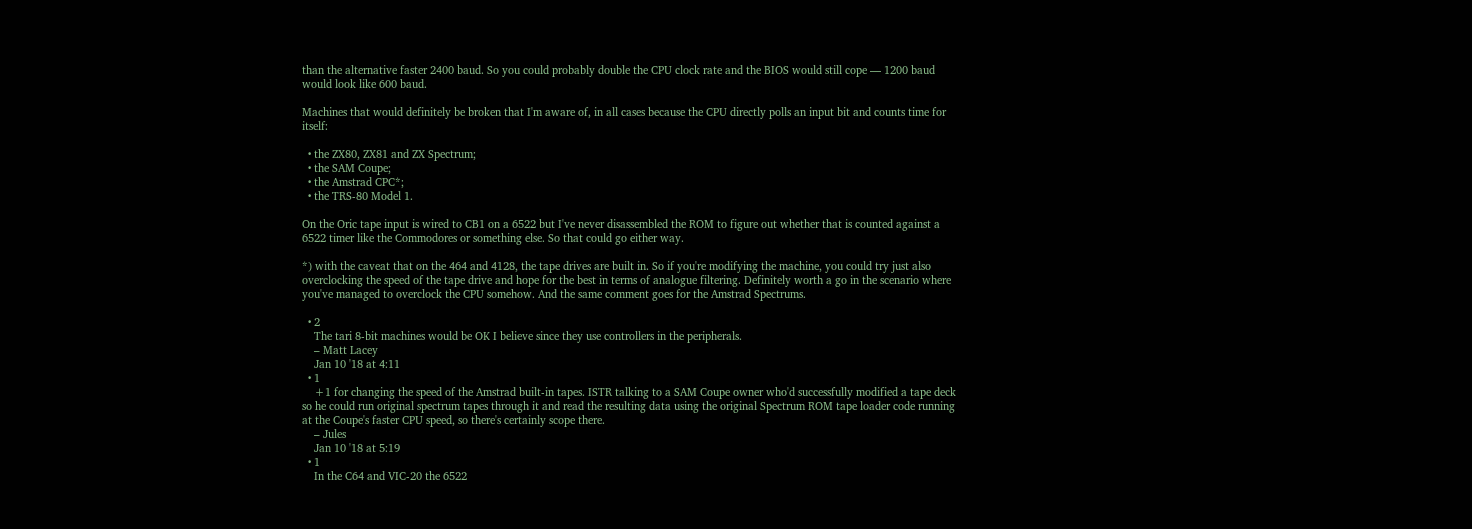than the alternative faster 2400 baud. So you could probably double the CPU clock rate and the BIOS would still cope — 1200 baud would look like 600 baud.

Machines that would definitely be broken that I'm aware of, in all cases because the CPU directly polls an input bit and counts time for itself:

  • the ZX80, ZX81 and ZX Spectrum;
  • the SAM Coupe;
  • the Amstrad CPC*;
  • the TRS-80 Model 1.

On the Oric tape input is wired to CB1 on a 6522 but I've never disassembled the ROM to figure out whether that is counted against a 6522 timer like the Commodores or something else. So that could go either way.

*) with the caveat that on the 464 and 4128, the tape drives are built in. So if you're modifying the machine, you could try just also overclocking the speed of the tape drive and hope for the best in terms of analogue filtering. Definitely worth a go in the scenario where you've managed to overclock the CPU somehow. And the same comment goes for the Amstrad Spectrums.

  • 2
    The tari 8-bit machines would be OK I believe since they use controllers in the peripherals.
    – Matt Lacey
    Jan 10 '18 at 4:11
  • 1
    +1 for changing the speed of the Amstrad built-in tapes. ISTR talking to a SAM Coupe owner who'd successfully modified a tape deck so he could run original spectrum tapes through it and read the resulting data using the original Spectrum ROM tape loader code running at the Coupe's faster CPU speed, so there's certainly scope there.
    – Jules
    Jan 10 '18 at 5:19
  • 1
    In the C64 and VIC-20 the 6522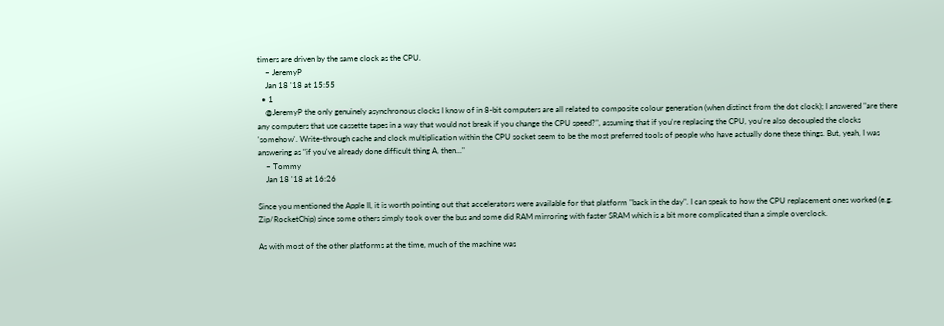timers are driven by the same clock as the CPU.
    – JeremyP
    Jan 18 '18 at 15:55
  • 1
    @JeremyP the only genuinely asynchronous clocks I know of in 8-bit computers are all related to composite colour generation (when distinct from the dot clock); I answered "are there any computers that use cassette tapes in a way that would not break if you change the CPU speed?", assuming that if you're replacing the CPU, you're also decoupled the clocks 'somehow'. Write-through cache and clock multiplication within the CPU socket seem to be the most preferred tools of people who have actually done these things. But, yeah, I was answering as "if you've already done difficult thing A, then..."
    – Tommy
    Jan 18 '18 at 16:26

Since you mentioned the Apple II, it is worth pointing out that accelerators were available for that platform "back in the day". I can speak to how the CPU replacement ones worked (e.g. Zip/RocketChip) since some others simply took over the bus and some did RAM mirroring with faster SRAM which is a bit more complicated than a simple overclock.

As with most of the other platforms at the time, much of the machine was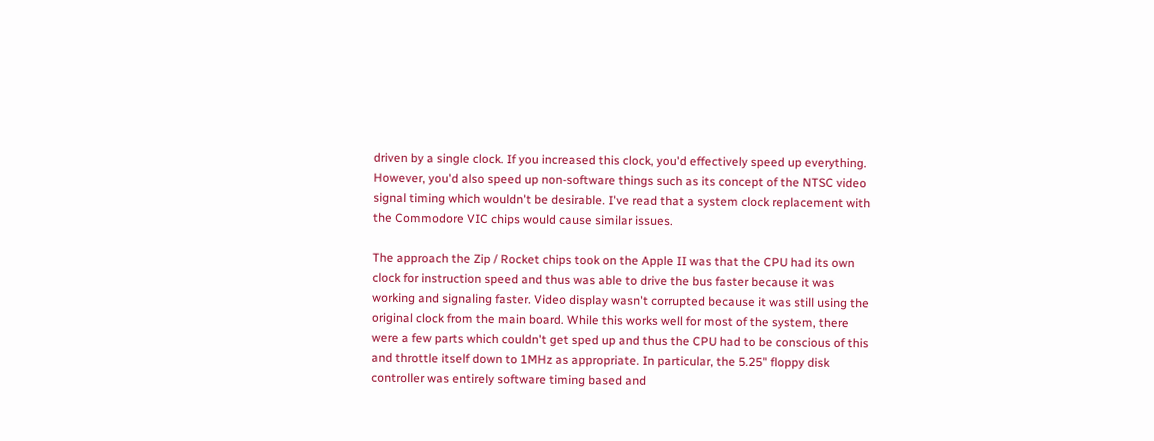driven by a single clock. If you increased this clock, you'd effectively speed up everything. However, you'd also speed up non-software things such as its concept of the NTSC video signal timing which wouldn't be desirable. I've read that a system clock replacement with the Commodore VIC chips would cause similar issues.

The approach the Zip / Rocket chips took on the Apple II was that the CPU had its own clock for instruction speed and thus was able to drive the bus faster because it was working and signaling faster. Video display wasn't corrupted because it was still using the original clock from the main board. While this works well for most of the system, there were a few parts which couldn't get sped up and thus the CPU had to be conscious of this and throttle itself down to 1MHz as appropriate. In particular, the 5.25" floppy disk controller was entirely software timing based and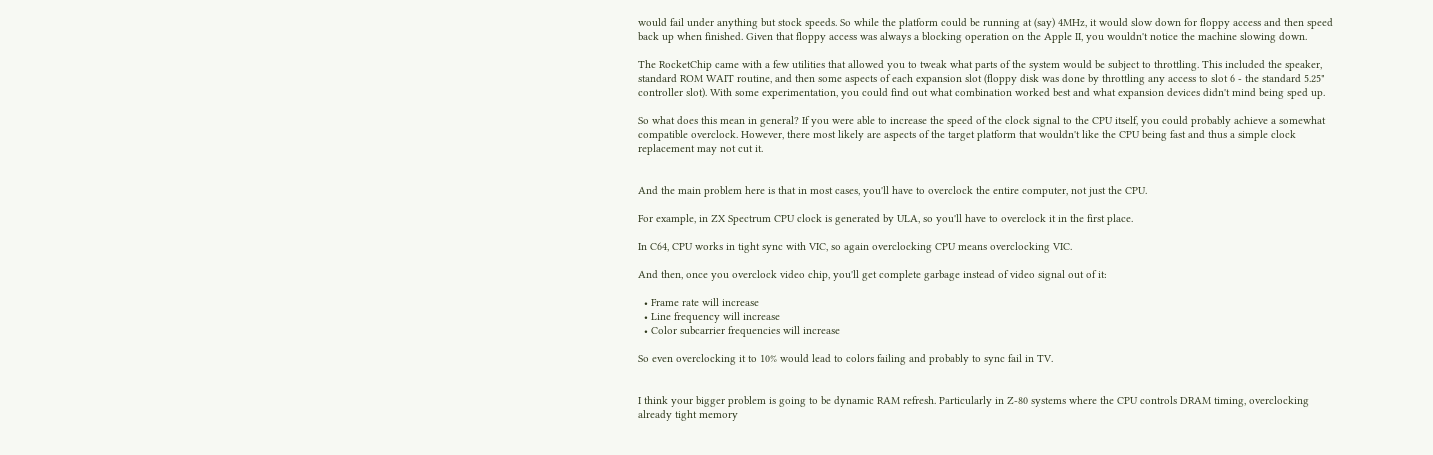would fail under anything but stock speeds. So while the platform could be running at (say) 4MHz, it would slow down for floppy access and then speed back up when finished. Given that floppy access was always a blocking operation on the Apple II, you wouldn't notice the machine slowing down.

The RocketChip came with a few utilities that allowed you to tweak what parts of the system would be subject to throttling. This included the speaker, standard ROM WAIT routine, and then some aspects of each expansion slot (floppy disk was done by throttling any access to slot 6 - the standard 5.25" controller slot). With some experimentation, you could find out what combination worked best and what expansion devices didn't mind being sped up.

So what does this mean in general? If you were able to increase the speed of the clock signal to the CPU itself, you could probably achieve a somewhat compatible overclock. However, there most likely are aspects of the target platform that wouldn't like the CPU being fast and thus a simple clock replacement may not cut it.


And the main problem here is that in most cases, you'll have to overclock the entire computer, not just the CPU.

For example, in ZX Spectrum CPU clock is generated by ULA, so you'll have to overclock it in the first place.

In C64, CPU works in tight sync with VIC, so again overclocking CPU means overclocking VIC.

And then, once you overclock video chip, you'll get complete garbage instead of video signal out of it:

  • Frame rate will increase
  • Line frequency will increase
  • Color subcarrier frequencies will increase

So even overclocking it to 10% would lead to colors failing and probably to sync fail in TV.


I think your bigger problem is going to be dynamic RAM refresh. Particularly in Z-80 systems where the CPU controls DRAM timing, overclocking already tight memory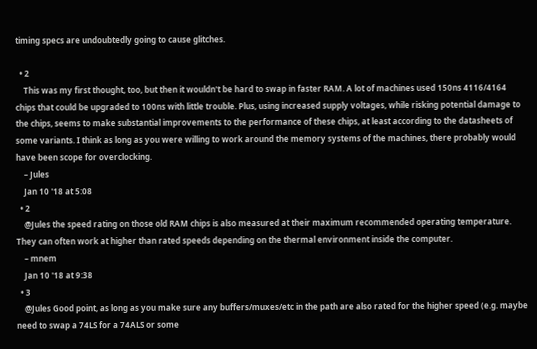timing specs are undoubtedly going to cause glitches.

  • 2
    This was my first thought, too, but then it wouldn't be hard to swap in faster RAM. A lot of machines used 150ns 4116/4164 chips that could be upgraded to 100ns with little trouble. Plus, using increased supply voltages, while risking potential damage to the chips, seems to make substantial improvements to the performance of these chips, at least according to the datasheets of some variants. I think as long as you were willing to work around the memory systems of the machines, there probably would have been scope for overclocking.
    – Jules
    Jan 10 '18 at 5:08
  • 2
    @Jules the speed rating on those old RAM chips is also measured at their maximum recommended operating temperature. They can often work at higher than rated speeds depending on the thermal environment inside the computer.
    – mnem
    Jan 10 '18 at 9:38
  • 3
    @Jules Good point, as long as you make sure any buffers/muxes/etc in the path are also rated for the higher speed (e.g. maybe need to swap a 74LS for a 74ALS or some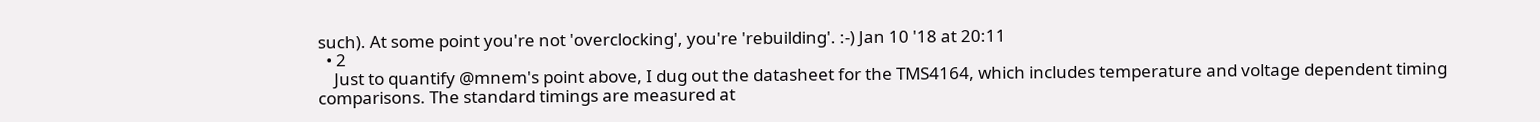such). At some point you're not 'overclocking', you're 'rebuilding'. :-) Jan 10 '18 at 20:11
  • 2
    Just to quantify @mnem's point above, I dug out the datasheet for the TMS4164, which includes temperature and voltage dependent timing comparisons. The standard timings are measured at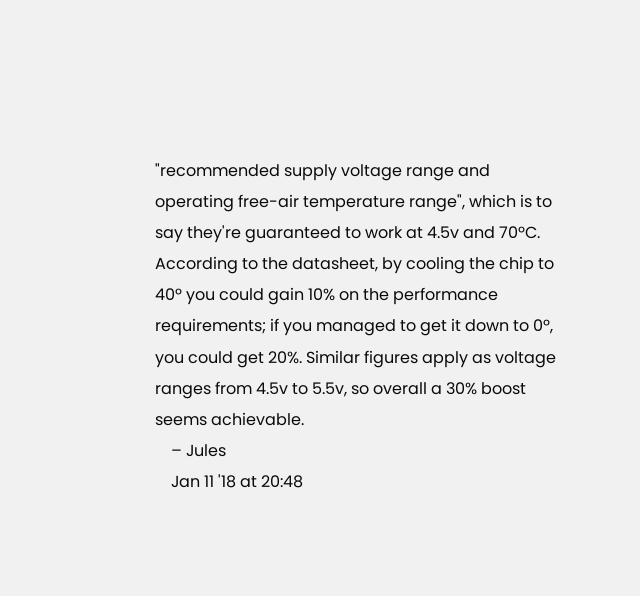"recommended supply voltage range and operating free-air temperature range", which is to say they're guaranteed to work at 4.5v and 70ºC. According to the datasheet, by cooling the chip to 40º you could gain 10% on the performance requirements; if you managed to get it down to 0º, you could get 20%. Similar figures apply as voltage ranges from 4.5v to 5.5v, so overall a 30% boost seems achievable.
    – Jules
    Jan 11 '18 at 20:48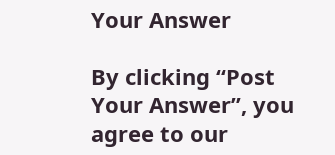Your Answer

By clicking “Post Your Answer”, you agree to our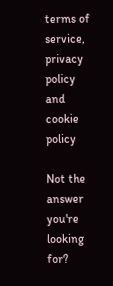terms of service, privacy policy and cookie policy

Not the answer you're looking for?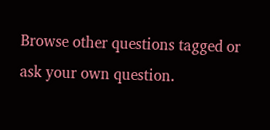Browse other questions tagged or ask your own question.